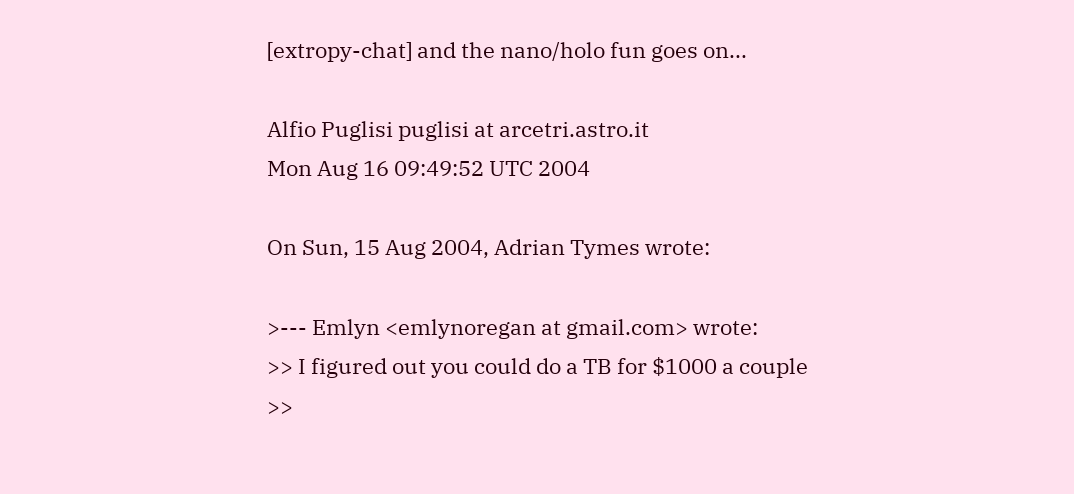[extropy-chat] and the nano/holo fun goes on...

Alfio Puglisi puglisi at arcetri.astro.it
Mon Aug 16 09:49:52 UTC 2004

On Sun, 15 Aug 2004, Adrian Tymes wrote:

>--- Emlyn <emlynoregan at gmail.com> wrote:
>> I figured out you could do a TB for $1000 a couple
>>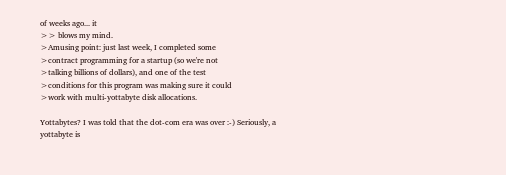of weeks ago... it
>> blows my mind.
>Amusing point: just last week, I completed some
>contract programming for a startup (so we're not
>talking billions of dollars), and one of the test
>conditions for this program was making sure it could
>work with multi-yottabyte disk allocations.

Yottabytes? I was told that the dot-com era was over :-) Seriously, a
yottabyte is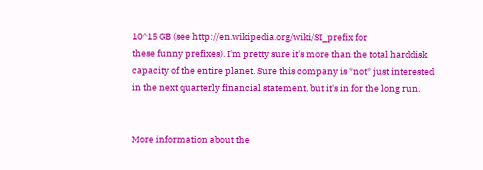10^15 GB (see http://en.wikipedia.org/wiki/SI_prefix for
these funny prefixes). I'm pretty sure it's more than the total harddisk
capacity of the entire planet. Sure this company is *not* just interested
in the next quarterly financial statement, but it's in for the long run.


More information about the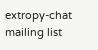extropy-chat mailing list